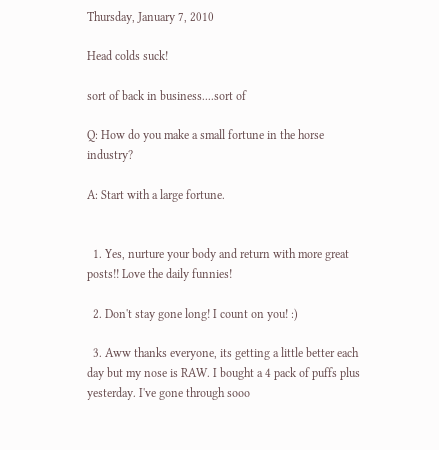Thursday, January 7, 2010

Head colds suck!

sort of back in business....sort of

Q: How do you make a small fortune in the horse industry?

A: Start with a large fortune.


  1. Yes, nurture your body and return with more great posts!! Love the daily funnies!

  2. Don't stay gone long! I count on you! :)

  3. Aww thanks everyone, its getting a little better each day but my nose is RAW. I bought a 4 pack of puffs plus yesterday. I've gone through sooo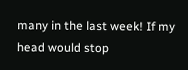many in the last week! If my head would stop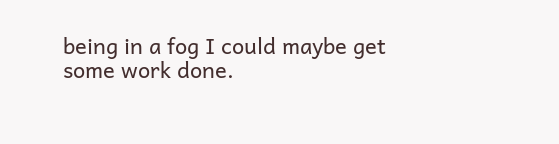being in a fog I could maybe get some work done.